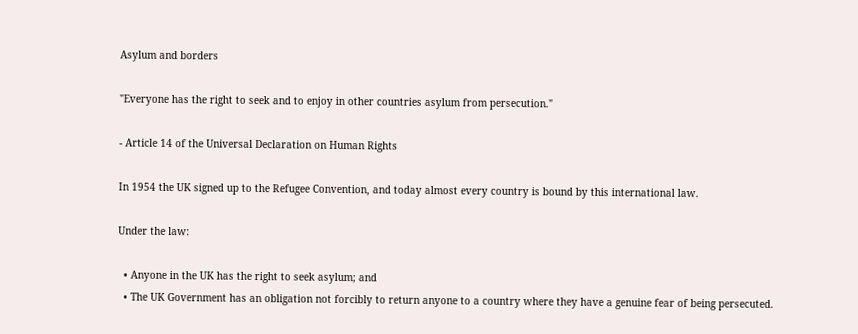Asylum and borders

"Everyone has the right to seek and to enjoy in other countries asylum from persecution."

- Article 14 of the Universal Declaration on Human Rights

In 1954 the UK signed up to the Refugee Convention, and today almost every country is bound by this international law.

Under the law:

  • Anyone in the UK has the right to seek asylum; and
  • The UK Government has an obligation not forcibly to return anyone to a country where they have a genuine fear of being persecuted.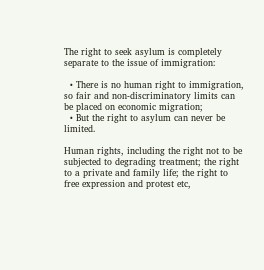The right to seek asylum is completely separate to the issue of immigration:

  • There is no human right to immigration, so fair and non-discriminatory limits can be placed on economic migration;
  • But the right to asylum can never be limited.

Human rights, including the right not to be subjected to degrading treatment; the right to a private and family life; the right to free expression and protest etc,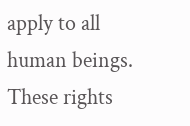apply to all human beings. These rights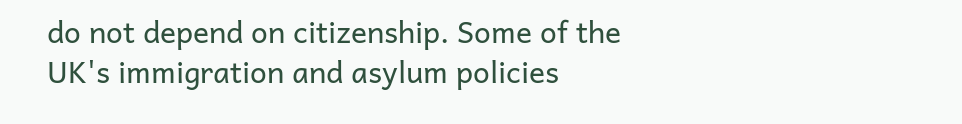do not depend on citizenship. Some of the UK's immigration and asylum policies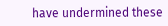have undermined these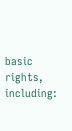basic rights, including: